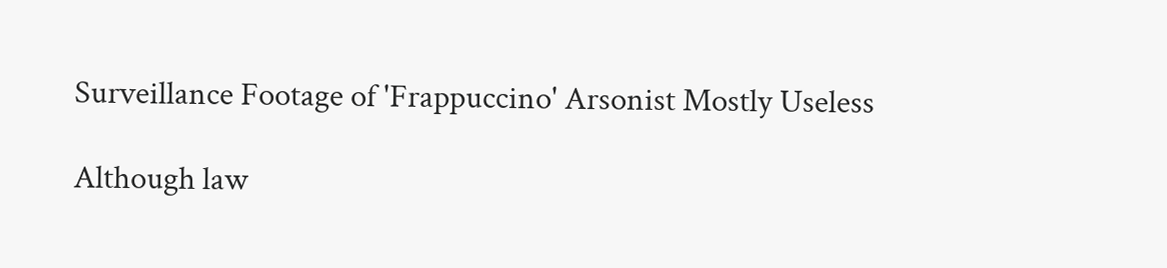Surveillance Footage of 'Frappuccino' Arsonist Mostly Useless

Although law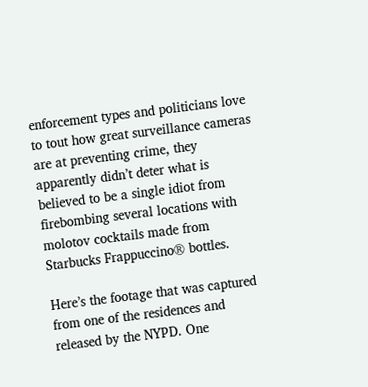enforcement types and politicians love to tout how great surveillance cameras are at preventing crime, they apparently didn’t deter what is believed to be a single idiot from firebombing several locations with molotov cocktails made from Starbucks Frappuccino® bottles.

Here’s the footage that was captured from one of the residences and released by the NYPD. One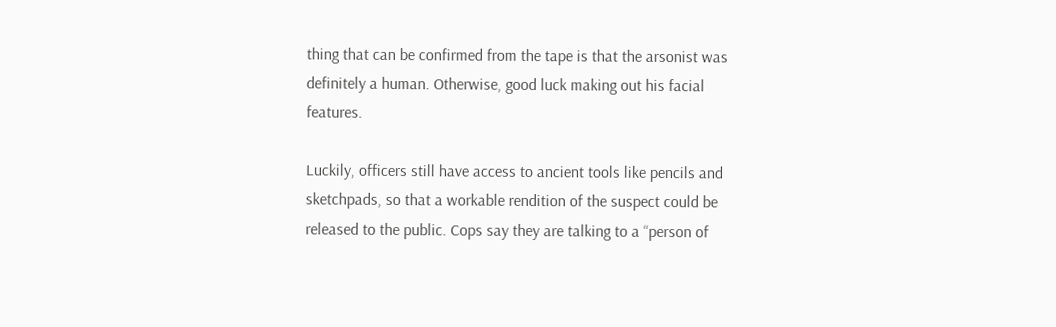thing that can be confirmed from the tape is that the arsonist was definitely a human. Otherwise, good luck making out his facial features.

Luckily, officers still have access to ancient tools like pencils and sketchpads, so that a workable rendition of the suspect could be released to the public. Cops say they are talking to a “person of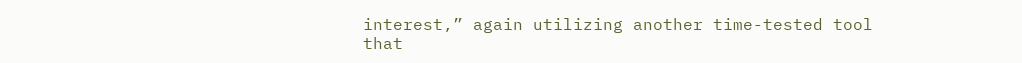interest,” again utilizing another time-tested tool that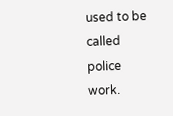used to be called police work.